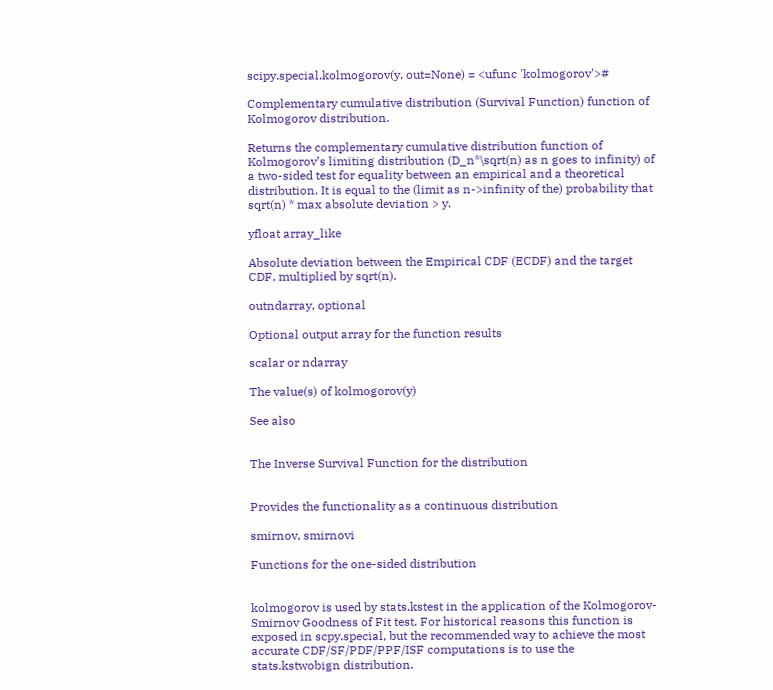scipy.special.kolmogorov(y, out=None) = <ufunc 'kolmogorov'>#

Complementary cumulative distribution (Survival Function) function of Kolmogorov distribution.

Returns the complementary cumulative distribution function of Kolmogorov’s limiting distribution (D_n*\sqrt(n) as n goes to infinity) of a two-sided test for equality between an empirical and a theoretical distribution. It is equal to the (limit as n->infinity of the) probability that sqrt(n) * max absolute deviation > y.

yfloat array_like

Absolute deviation between the Empirical CDF (ECDF) and the target CDF, multiplied by sqrt(n).

outndarray, optional

Optional output array for the function results

scalar or ndarray

The value(s) of kolmogorov(y)

See also


The Inverse Survival Function for the distribution


Provides the functionality as a continuous distribution

smirnov, smirnovi

Functions for the one-sided distribution


kolmogorov is used by stats.kstest in the application of the Kolmogorov-Smirnov Goodness of Fit test. For historical reasons this function is exposed in scpy.special, but the recommended way to achieve the most accurate CDF/SF/PDF/PPF/ISF computations is to use the stats.kstwobign distribution.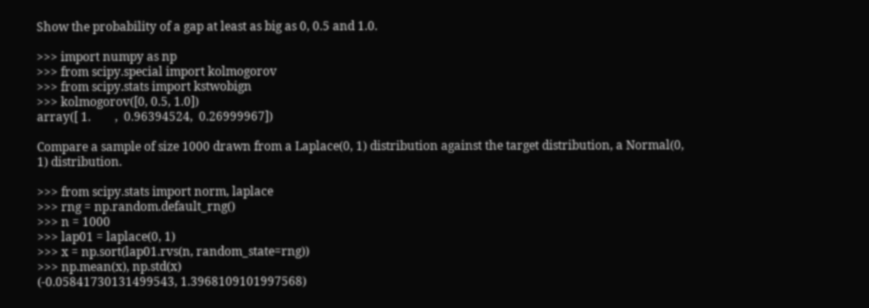Show the probability of a gap at least as big as 0, 0.5 and 1.0.

>>> import numpy as np
>>> from scipy.special import kolmogorov
>>> from scipy.stats import kstwobign
>>> kolmogorov([0, 0.5, 1.0])
array([ 1.        ,  0.96394524,  0.26999967])

Compare a sample of size 1000 drawn from a Laplace(0, 1) distribution against the target distribution, a Normal(0, 1) distribution.

>>> from scipy.stats import norm, laplace
>>> rng = np.random.default_rng()
>>> n = 1000
>>> lap01 = laplace(0, 1)
>>> x = np.sort(lap01.rvs(n, random_state=rng))
>>> np.mean(x), np.std(x)
(-0.05841730131499543, 1.3968109101997568)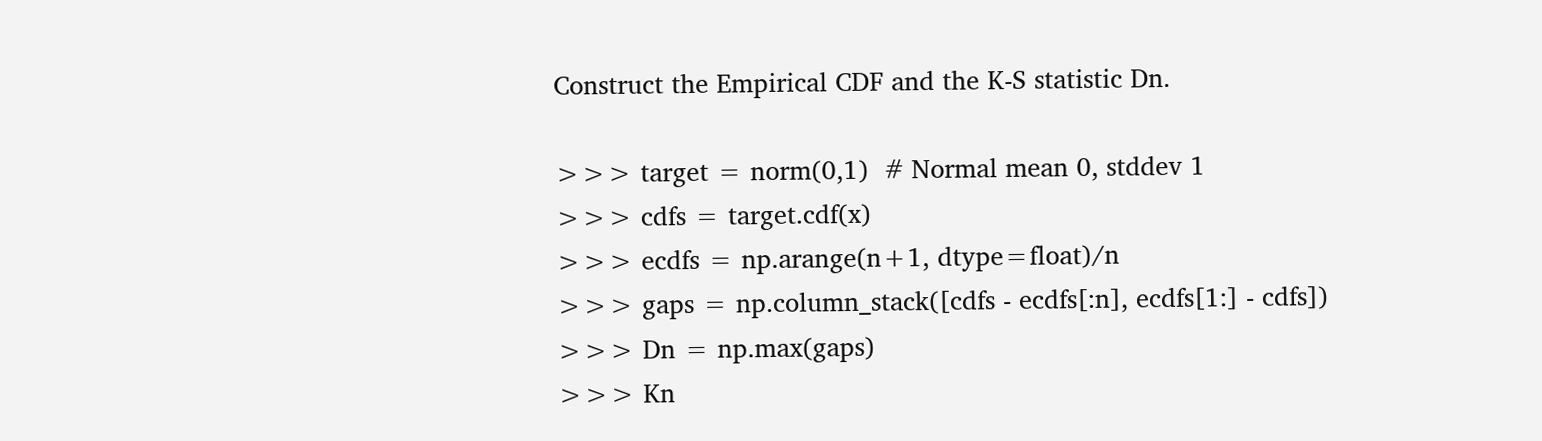Construct the Empirical CDF and the K-S statistic Dn.

>>> target = norm(0,1)  # Normal mean 0, stddev 1
>>> cdfs = target.cdf(x)
>>> ecdfs = np.arange(n+1, dtype=float)/n
>>> gaps = np.column_stack([cdfs - ecdfs[:n], ecdfs[1:] - cdfs])
>>> Dn = np.max(gaps)
>>> Kn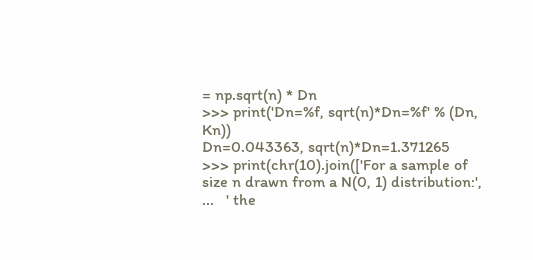= np.sqrt(n) * Dn
>>> print('Dn=%f, sqrt(n)*Dn=%f' % (Dn, Kn))
Dn=0.043363, sqrt(n)*Dn=1.371265
>>> print(chr(10).join(['For a sample of size n drawn from a N(0, 1) distribution:',
...   ' the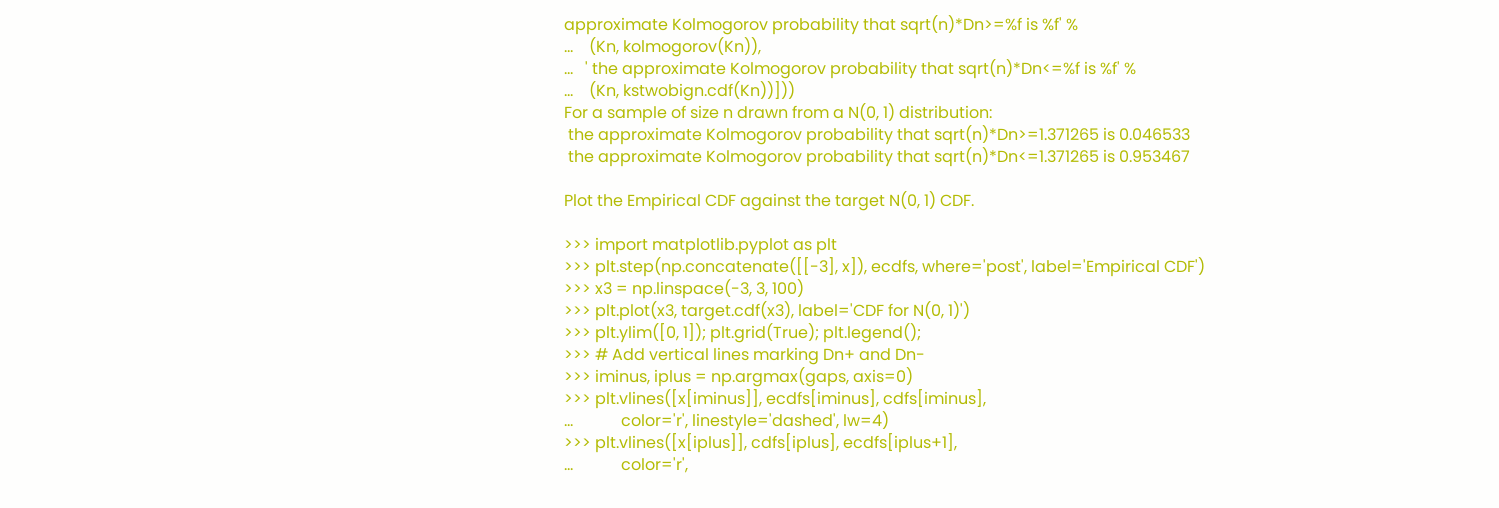approximate Kolmogorov probability that sqrt(n)*Dn>=%f is %f' %
...    (Kn, kolmogorov(Kn)),
...   ' the approximate Kolmogorov probability that sqrt(n)*Dn<=%f is %f' %
...    (Kn, kstwobign.cdf(Kn))]))
For a sample of size n drawn from a N(0, 1) distribution:
 the approximate Kolmogorov probability that sqrt(n)*Dn>=1.371265 is 0.046533
 the approximate Kolmogorov probability that sqrt(n)*Dn<=1.371265 is 0.953467

Plot the Empirical CDF against the target N(0, 1) CDF.

>>> import matplotlib.pyplot as plt
>>> plt.step(np.concatenate([[-3], x]), ecdfs, where='post', label='Empirical CDF')
>>> x3 = np.linspace(-3, 3, 100)
>>> plt.plot(x3, target.cdf(x3), label='CDF for N(0, 1)')
>>> plt.ylim([0, 1]); plt.grid(True); plt.legend();
>>> # Add vertical lines marking Dn+ and Dn-
>>> iminus, iplus = np.argmax(gaps, axis=0)
>>> plt.vlines([x[iminus]], ecdfs[iminus], cdfs[iminus],
...            color='r', linestyle='dashed', lw=4)
>>> plt.vlines([x[iplus]], cdfs[iplus], ecdfs[iplus+1],
...            color='r',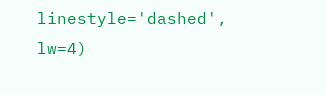linestyle='dashed', lw=4)